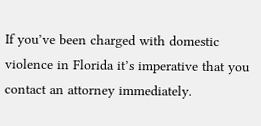If you’ve been charged with domestic violence in Florida it’s imperative that you contact an attorney immediately.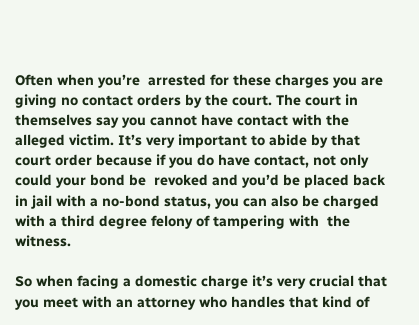Often when you’re  arrested for these charges you are giving no contact orders by the court. The court in themselves say you cannot have contact with the alleged victim. It’s very important to abide by that court order because if you do have contact, not only could your bond be  revoked and you’d be placed back in jail with a no-bond status, you can also be charged with a third degree felony of tampering with  the witness.

So when facing a domestic charge it’s very crucial that you meet with an attorney who handles that kind of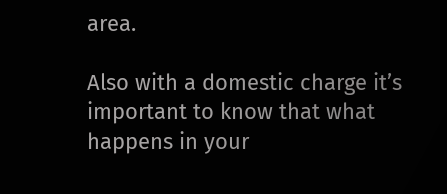area.

Also with a domestic charge it’s important to know that what happens in your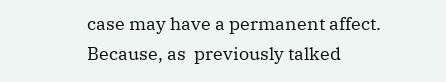case may have a permanent affect. Because, as  previously talked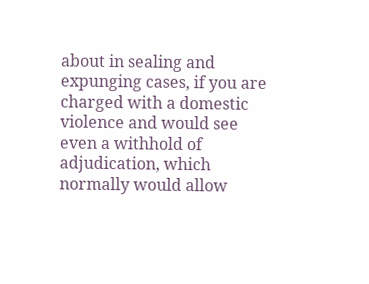about in sealing and expunging cases, if you are charged with a domestic violence and would see even a withhold of adjudication, which normally would allow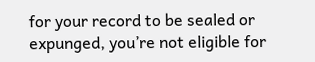for your record to be sealed or expunged, you’re not eligible for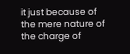it just because of the mere nature of the charge of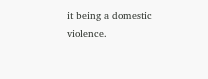it being a domestic violence.